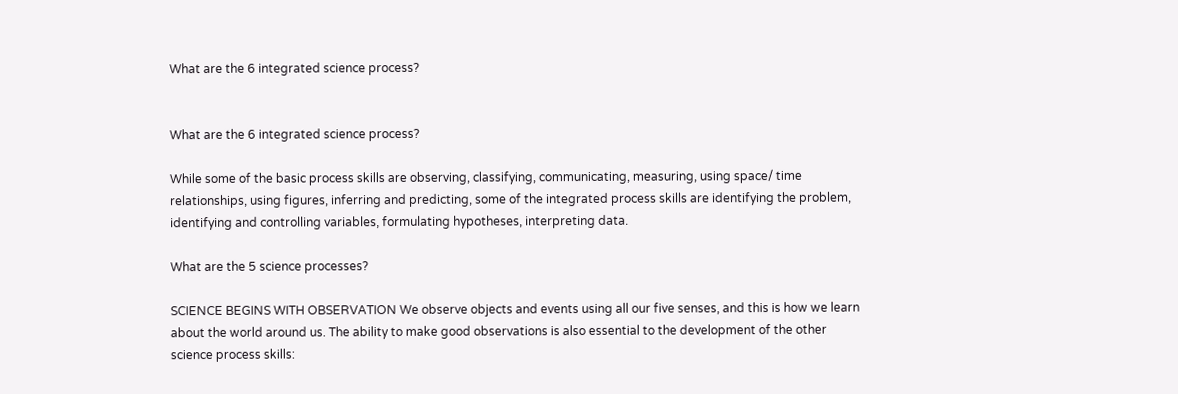What are the 6 integrated science process?


What are the 6 integrated science process?

While some of the basic process skills are observing, classifying, communicating, measuring, using space/ time relationships, using figures, inferring and predicting, some of the integrated process skills are identifying the problem, identifying and controlling variables, formulating hypotheses, interpreting data.

What are the 5 science processes?

SCIENCE BEGINS WITH OBSERVATION We observe objects and events using all our five senses, and this is how we learn about the world around us. The ability to make good observations is also essential to the development of the other science process skills: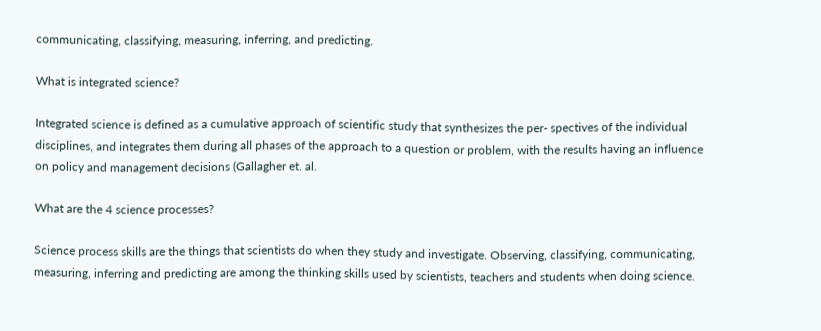communicating, classifying, measuring, inferring, and predicting.

What is integrated science?

Integrated science is defined as a cumulative approach of scientific study that synthesizes the per- spectives of the individual disciplines, and integrates them during all phases of the approach to a question or problem, with the results having an influence on policy and management decisions (Gallagher et. al.

What are the 4 science processes?

Science process skills are the things that scientists do when they study and investigate. Observing, classifying, communicating, measuring, inferring and predicting are among the thinking skills used by scientists, teachers and students when doing science.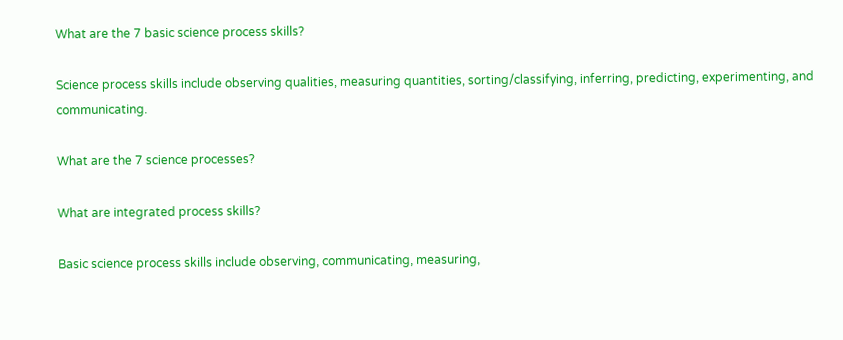What are the 7 basic science process skills?

Science process skills include observing qualities, measuring quantities, sorting/classifying, inferring, predicting, experimenting, and communicating.

What are the 7 science processes?

What are integrated process skills?

Basic science process skills include observing, communicating, measuring,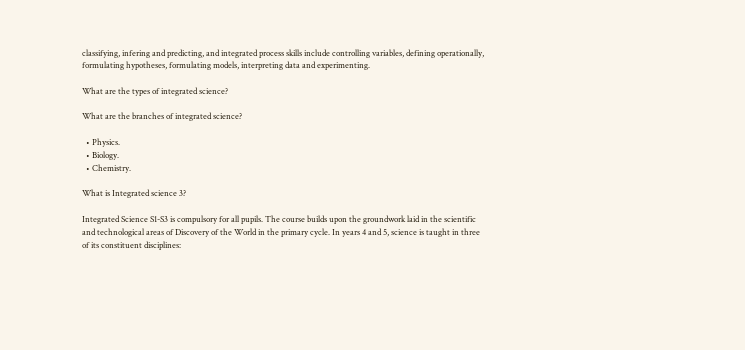classifying, infering and predicting, and integrated process skills include controlling variables, defining operationally, formulating hypotheses, formulating models, interpreting data and experimenting.

What are the types of integrated science?

What are the branches of integrated science?

  • Physics.
  • Biology.
  • Chemistry.

What is Integrated science 3?

Integrated Science S1-S3 is compulsory for all pupils. The course builds upon the groundwork laid in the scientific and technological areas of Discovery of the World in the primary cycle. In years 4 and 5, science is taught in three of its constituent disciplines: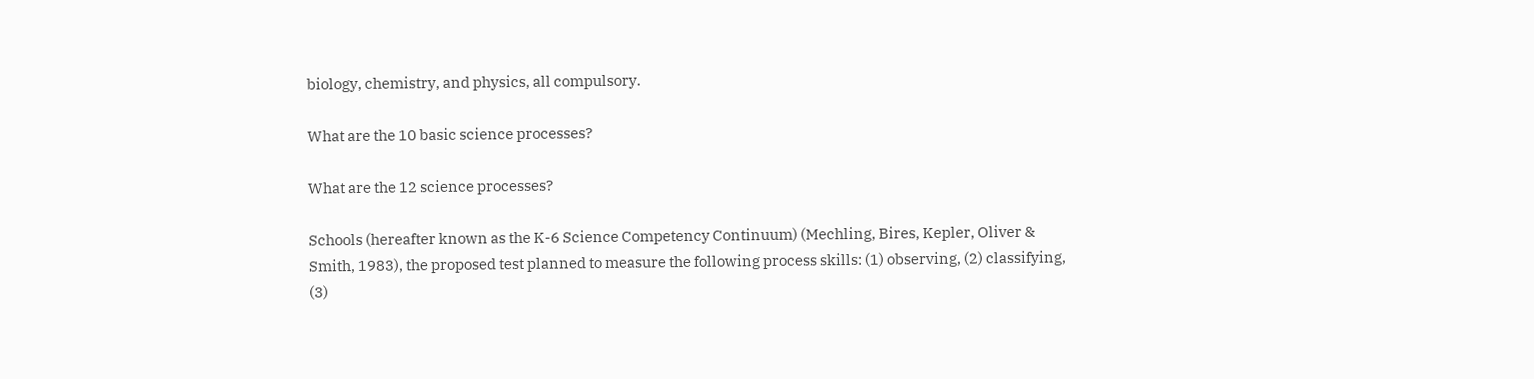biology, chemistry, and physics, all compulsory.

What are the 10 basic science processes?

What are the 12 science processes?

Schools (hereafter known as the K-6 Science Competency Continuum) (Mechling, Bires, Kepler, Oliver & Smith, 1983), the proposed test planned to measure the following process skills: (1) observing, (2) classifying, (3)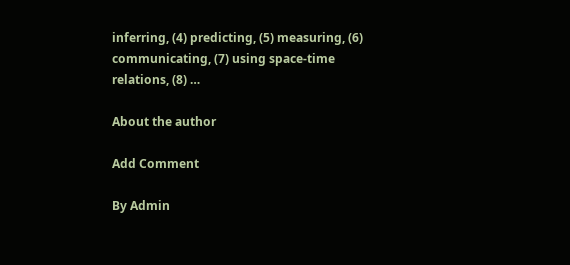inferring, (4) predicting, (5) measuring, (6) communicating, (7) using space-time relations, (8) …

About the author

Add Comment

By Admin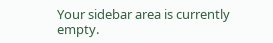Your sidebar area is currently empty.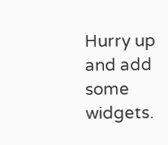Hurry up and add some widgets.